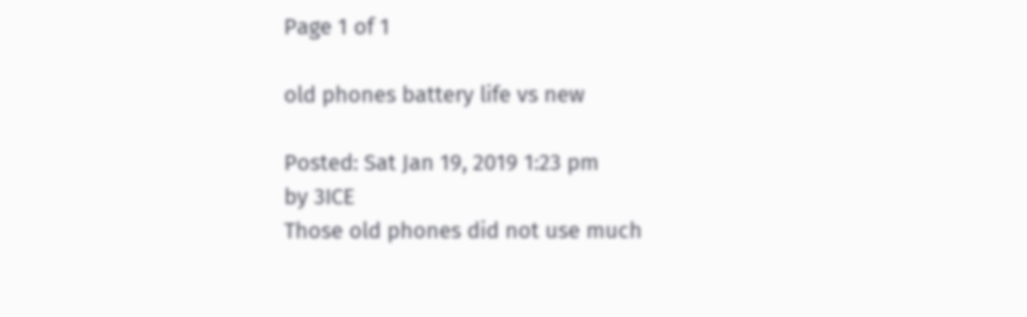Page 1 of 1

old phones battery life vs new

Posted: Sat Jan 19, 2019 1:23 pm
by 3ICE
Those old phones did not use much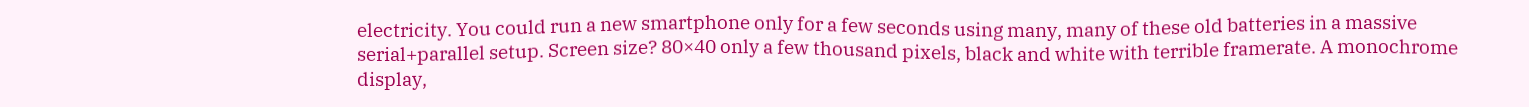electricity. You could run a new smartphone only for a few seconds using many, many of these old batteries in a massive serial+parallel setup. Screen size? 80×40 only a few thousand pixels, black and white with terrible framerate. A monochrome display,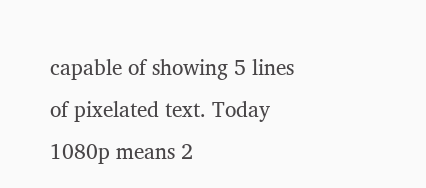capable of showing 5 lines of pixelated text. Today 1080p means 2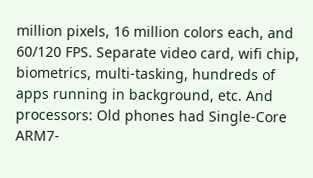million pixels, 16 million colors each, and 60/120 FPS. Separate video card, wifi chip, biometrics, multi-tasking, hundreds of apps running in background, etc. And processors: Old phones had Single-Core ARM7-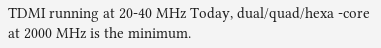TDMI running at 20-40 MHz Today, dual/quad/hexa -core at 2000 MHz is the minimum.